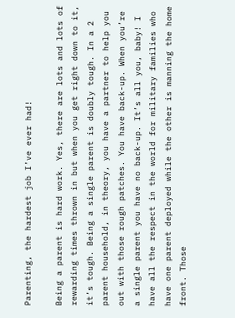Parenting, the hardest job I’ve ever had!

Being a parent is hard work. Yes, there are lots and lots of rewarding times thrown in but when you get right down to it, it’s tough. Being a single parent is doubly tough. In a 2 parent household, in theory, you have a partner to help you out with those rough patches. You have back-up. When you’re a single parent you have no back-up. It’s all you, baby! I have all the respect in the world for military families who have one parent deployed while the other is manning the home front. Those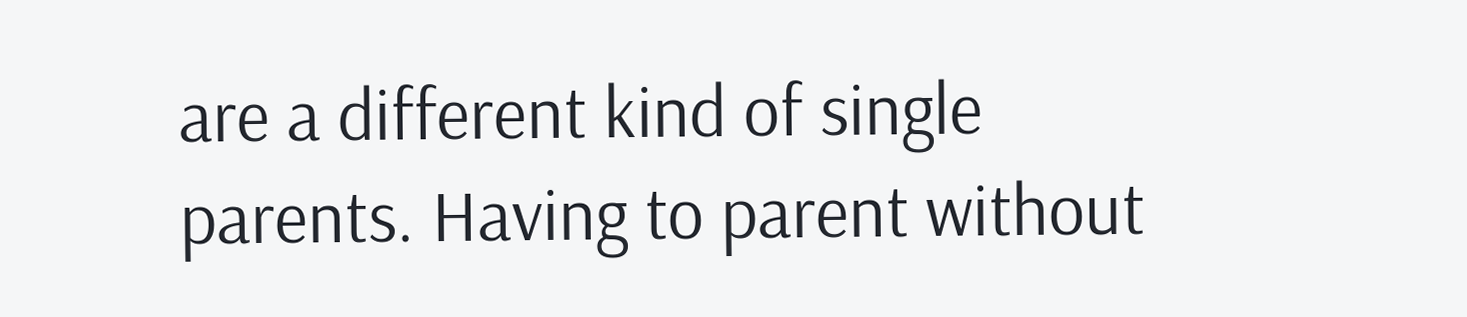are a different kind of single parents. Having to parent without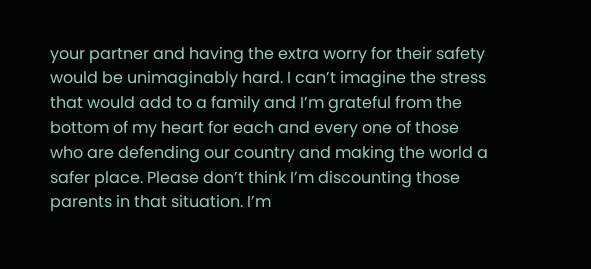your partner and having the extra worry for their safety would be unimaginably hard. I can’t imagine the stress that would add to a family and I’m grateful from the bottom of my heart for each and every one of those who are defending our country and making the world a safer place. Please don’t think I’m discounting those parents in that situation. I’m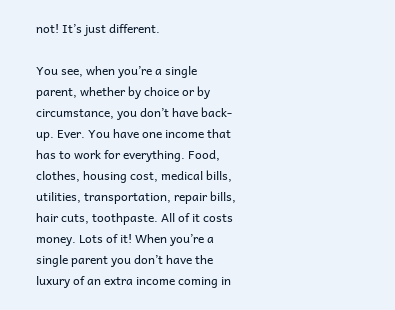not! It’s just different.

You see, when you’re a single parent, whether by choice or by circumstance, you don’t have back-up. Ever. You have one income that has to work for everything. Food, clothes, housing cost, medical bills, utilities, transportation, repair bills, hair cuts, toothpaste. All of it costs money. Lots of it! When you’re a single parent you don’t have the luxury of an extra income coming in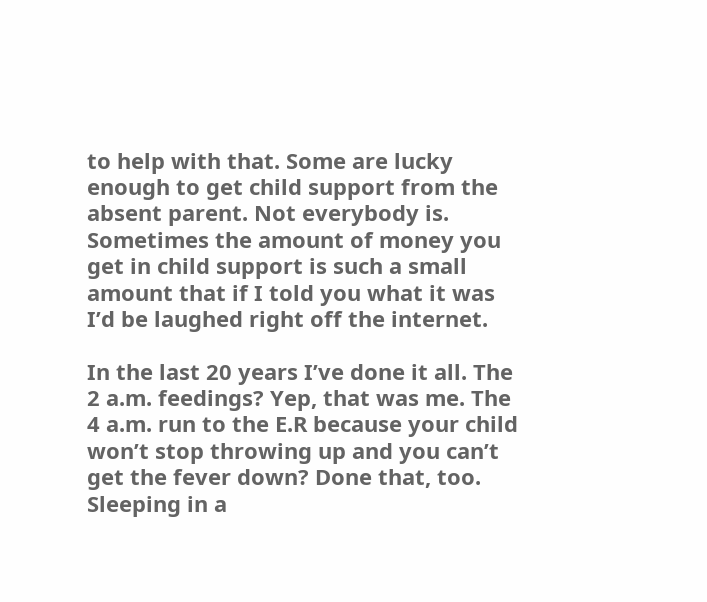to help with that. Some are lucky enough to get child support from the absent parent. Not everybody is. Sometimes the amount of money you get in child support is such a small amount that if I told you what it was I’d be laughed right off the internet.

In the last 20 years I’ve done it all. The 2 a.m. feedings? Yep, that was me. The 4 a.m. run to the E.R because your child won’t stop throwing up and you can’t get the fever down? Done that, too. Sleeping in a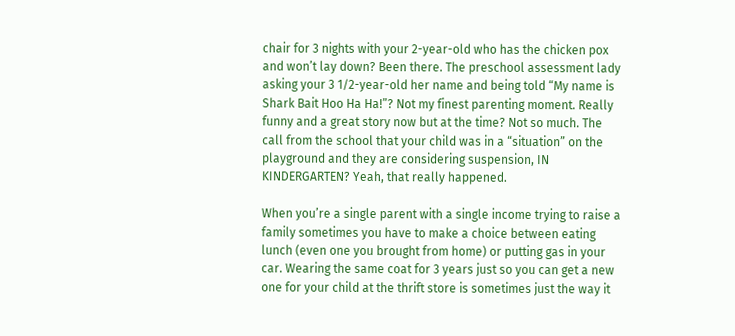chair for 3 nights with your 2-year-old who has the chicken pox and won’t lay down? Been there. The preschool assessment lady asking your 3 1/2-year-old her name and being told “My name is Shark Bait Hoo Ha Ha!”? Not my finest parenting moment. Really funny and a great story now but at the time? Not so much. The call from the school that your child was in a “situation” on the playground and they are considering suspension, IN KINDERGARTEN? Yeah, that really happened.

When you’re a single parent with a single income trying to raise a family sometimes you have to make a choice between eating lunch (even one you brought from home) or putting gas in your car. Wearing the same coat for 3 years just so you can get a new one for your child at the thrift store is sometimes just the way it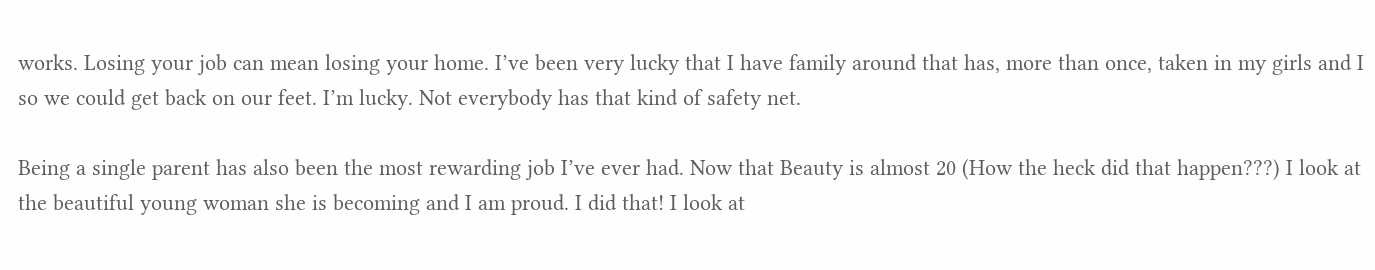works. Losing your job can mean losing your home. I’ve been very lucky that I have family around that has, more than once, taken in my girls and I so we could get back on our feet. I’m lucky. Not everybody has that kind of safety net.

Being a single parent has also been the most rewarding job I’ve ever had. Now that Beauty is almost 20 (How the heck did that happen???) I look at the beautiful young woman she is becoming and I am proud. I did that! I look at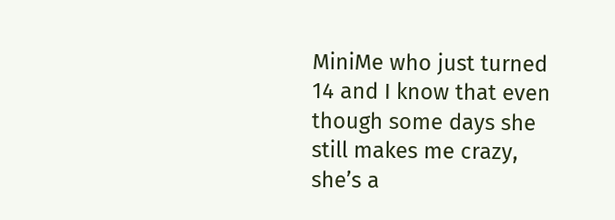MiniMe who just turned 14 and I know that even though some days she still makes me crazy, she’s a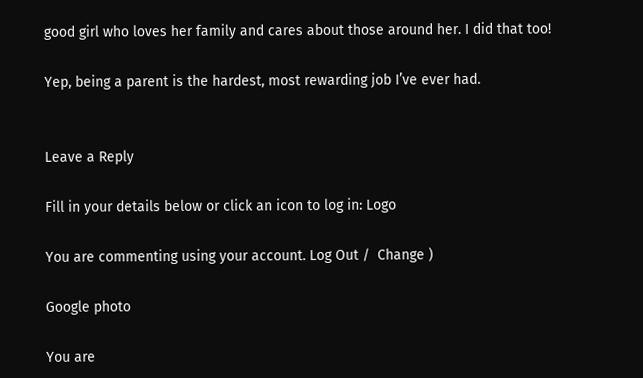good girl who loves her family and cares about those around her. I did that too!

Yep, being a parent is the hardest, most rewarding job I’ve ever had.


Leave a Reply

Fill in your details below or click an icon to log in: Logo

You are commenting using your account. Log Out /  Change )

Google photo

You are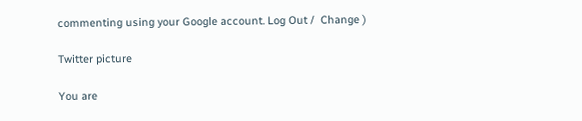commenting using your Google account. Log Out /  Change )

Twitter picture

You are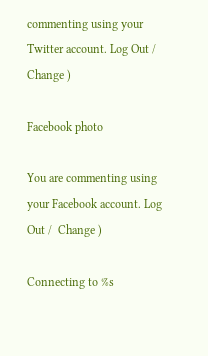commenting using your Twitter account. Log Out /  Change )

Facebook photo

You are commenting using your Facebook account. Log Out /  Change )

Connecting to %s